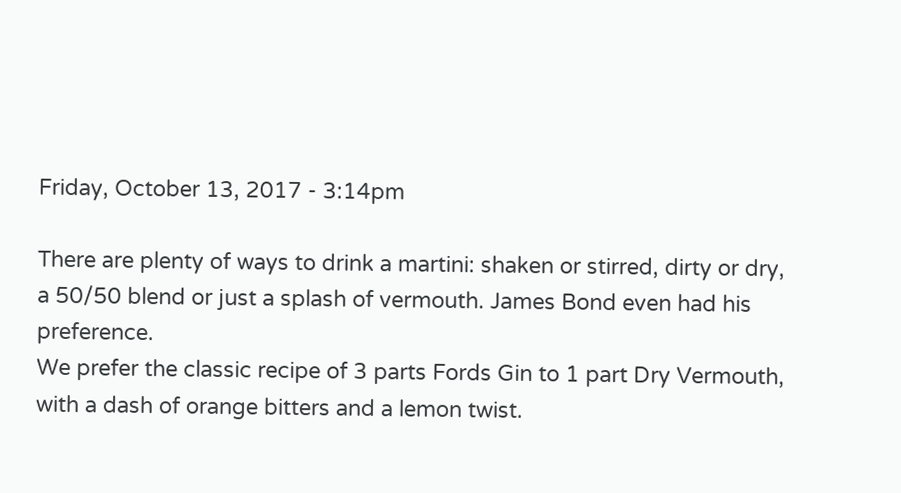Friday, October 13, 2017 - 3:14pm

There are plenty of ways to drink a martini: shaken or stirred, dirty or dry, a 50/50 blend or just a splash of vermouth. James Bond even had his preference.
We prefer the classic recipe of 3 parts Fords Gin to 1 part Dry Vermouth, with a dash of orange bitters and a lemon twist.